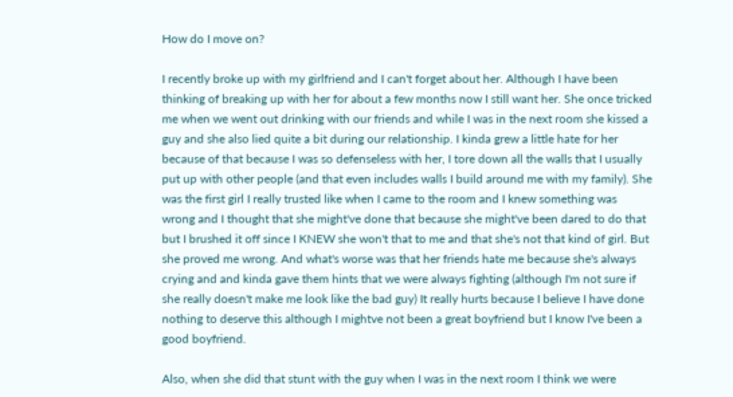How do I move on?

I recently broke up with my girlfriend and I can't forget about her. Although I have been thinking of breaking up with her for about a few months now I still want her. She once tricked me when we went out drinking with our friends and while I was in the next room she kissed a guy and she also lied quite a bit during our relationship. I kinda grew a little hate for her because of that because I was so defenseless with her, I tore down all the walls that I usually put up with other people (and that even includes walls I build around me with my family). She was the first girl I really trusted like when I came to the room and I knew something was wrong and I thought that she might've done that because she might've been dared to do that but I brushed it off since I KNEW she won't that to me and that she's not that kind of girl. But she proved me wrong. And what's worse was that her friends hate me because she's always crying and and kinda gave them hints that we were always fighting (although I'm not sure if she really doesn't make me look like the bad guy) It really hurts because I believe I have done nothing to deserve this although I mightve not been a great boyfriend but I know I've been a good boyfriend.

Also, when she did that stunt with the guy when I was in the next room I think we were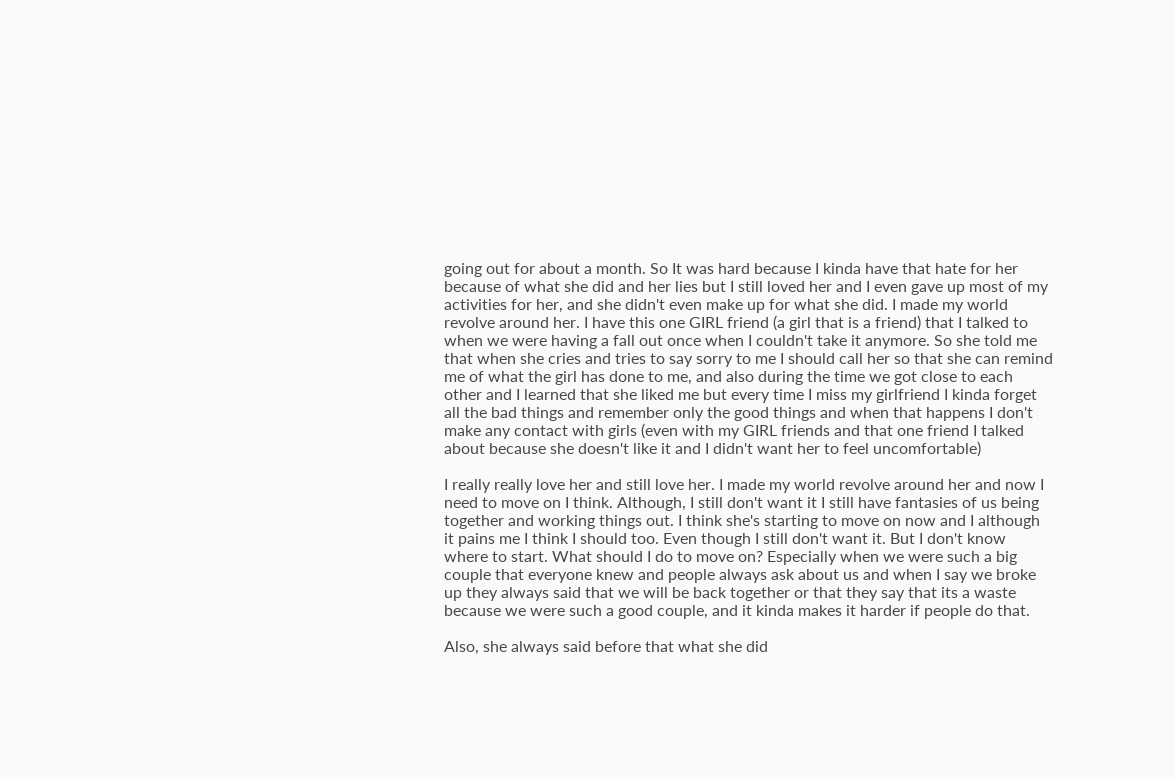going out for about a month. So It was hard because I kinda have that hate for her because of what she did and her lies but I still loved her and I even gave up most of my activities for her, and she didn't even make up for what she did. I made my world revolve around her. I have this one GIRL friend (a girl that is a friend) that I talked to when we were having a fall out once when I couldn't take it anymore. So she told me that when she cries and tries to say sorry to me I should call her so that she can remind me of what the girl has done to me, and also during the time we got close to each other and I learned that she liked me but every time I miss my girlfriend I kinda forget all the bad things and remember only the good things and when that happens I don't make any contact with girls (even with my GIRL friends and that one friend I talked about because she doesn't like it and I didn't want her to feel uncomfortable)

I really really love her and still love her. I made my world revolve around her and now I need to move on I think. Although, I still don't want it I still have fantasies of us being together and working things out. I think she's starting to move on now and I although it pains me I think I should too. Even though I still don't want it. But I don't know where to start. What should I do to move on? Especially when we were such a big couple that everyone knew and people always ask about us and when I say we broke up they always said that we will be back together or that they say that its a waste because we were such a good couple, and it kinda makes it harder if people do that.

Also, she always said before that what she did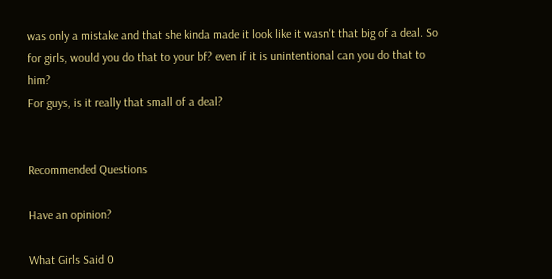was only a mistake and that she kinda made it look like it wasn't that big of a deal. So for girls, would you do that to your bf? even if it is unintentional can you do that to him?
For guys, is it really that small of a deal?


Recommended Questions

Have an opinion?

What Girls Said 0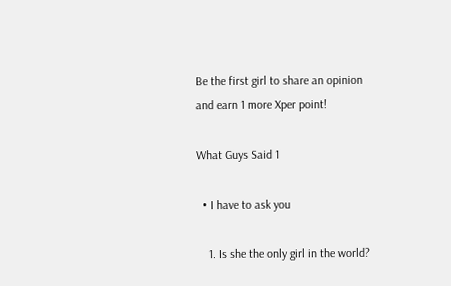Be the first girl to share an opinion
and earn 1 more Xper point!

What Guys Said 1

  • I have to ask you

    1. Is she the only girl in the world?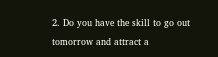2. Do you have the skill to go out tomorrow and attract a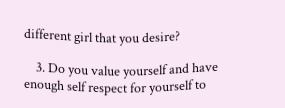different girl that you desire?

    3. Do you value yourself and have enough self respect for yourself to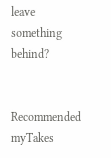leave something behind?


Recommended myTakes